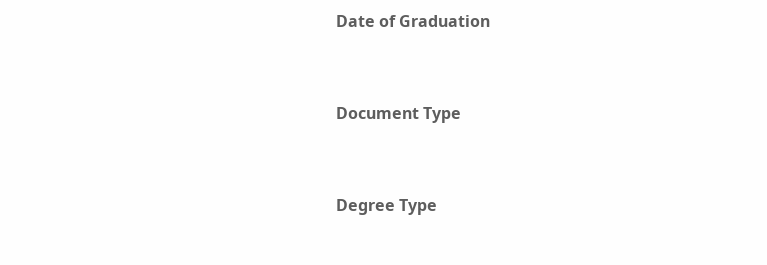Date of Graduation


Document Type


Degree Type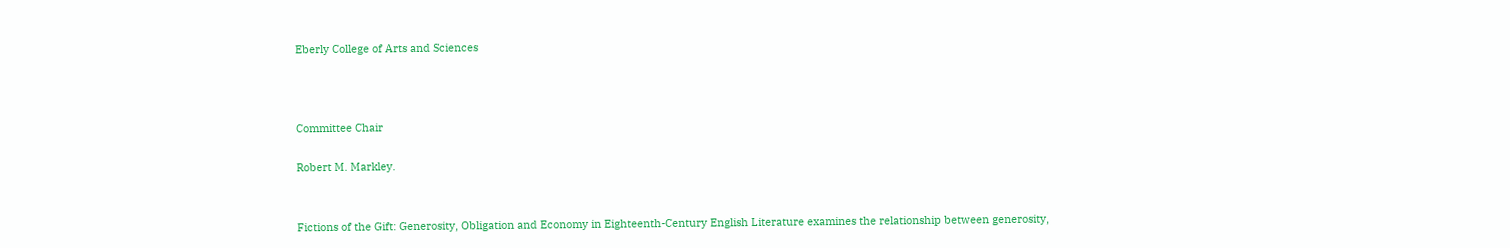Eberly College of Arts and Sciences



Committee Chair

Robert M. Markley.


Fictions of the Gift: Generosity, Obligation and Economy in Eighteenth-Century English Literature examines the relationship between generosity,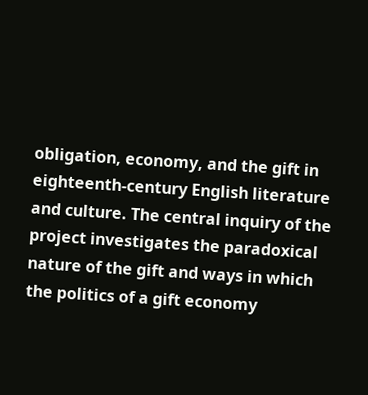obligation, economy, and the gift in eighteenth-century English literature and culture. The central inquiry of the project investigates the paradoxical nature of the gift and ways in which the politics of a gift economy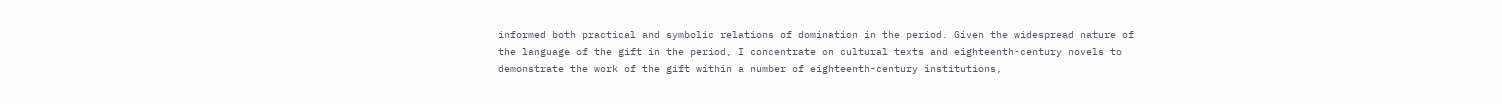informed both practical and symbolic relations of domination in the period. Given the widespread nature of the language of the gift in the period, I concentrate on cultural texts and eighteenth-century novels to demonstrate the work of the gift within a number of eighteenth-century institutions,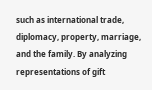such as international trade, diplomacy, property, marriage, and the family. By analyzing representations of gift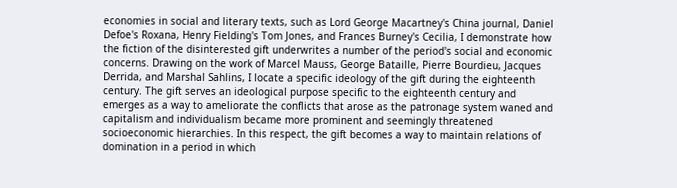economies in social and literary texts, such as Lord George Macartney's China journal, Daniel Defoe's Roxana, Henry Fielding's Tom Jones, and Frances Burney's Cecilia, I demonstrate how the fiction of the disinterested gift underwrites a number of the period's social and economic concerns. Drawing on the work of Marcel Mauss, George Bataille, Pierre Bourdieu, Jacques Derrida, and Marshal Sahlins, I locate a specific ideology of the gift during the eighteenth century. The gift serves an ideological purpose specific to the eighteenth century and emerges as a way to ameliorate the conflicts that arose as the patronage system waned and capitalism and individualism became more prominent and seemingly threatened socioeconomic hierarchies. In this respect, the gift becomes a way to maintain relations of domination in a period in which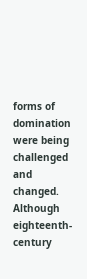forms of domination were being challenged and changed. Although eighteenth-century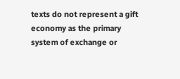texts do not represent a gift economy as the primary system of exchange or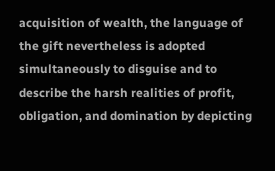acquisition of wealth, the language of the gift nevertheless is adopted simultaneously to disguise and to describe the harsh realities of profit, obligation, and domination by depicting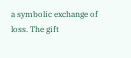a symbolic exchange of loss. The gift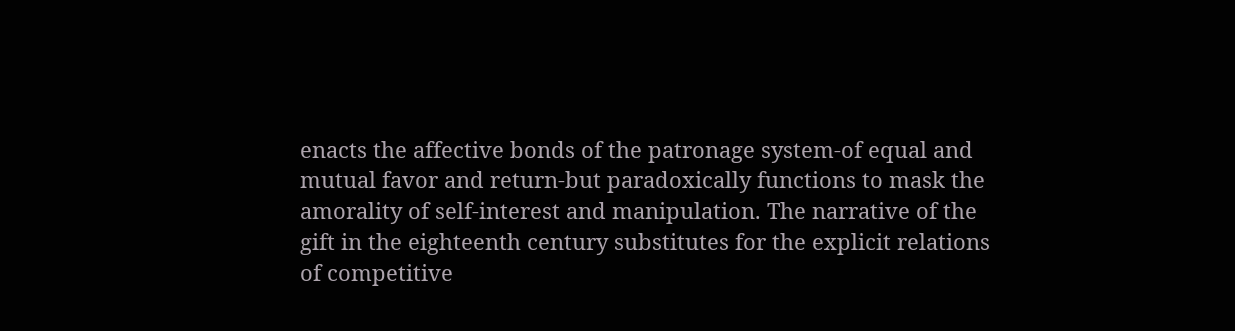enacts the affective bonds of the patronage system-of equal and mutual favor and return-but paradoxically functions to mask the amorality of self-interest and manipulation. The narrative of the gift in the eighteenth century substitutes for the explicit relations of competitive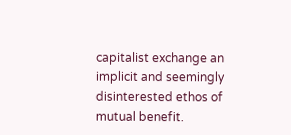capitalist exchange an implicit and seemingly disinterested ethos of mutual benefit.